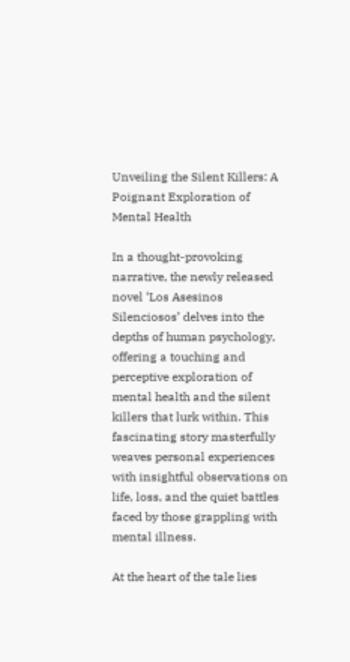Unveiling the Silent Killers: A Poignant Exploration of Mental Health

In a thought-provoking narrative, the newly released novel ‘Los Asesinos Silenciosos’ delves into the depths of human psychology, offering a touching and perceptive exploration of mental health and the silent killers that lurk within. This fascinating story masterfully weaves personal experiences with insightful observations on life, loss, and the quiet battles faced by those grappling with mental illness.

At the heart of the tale lies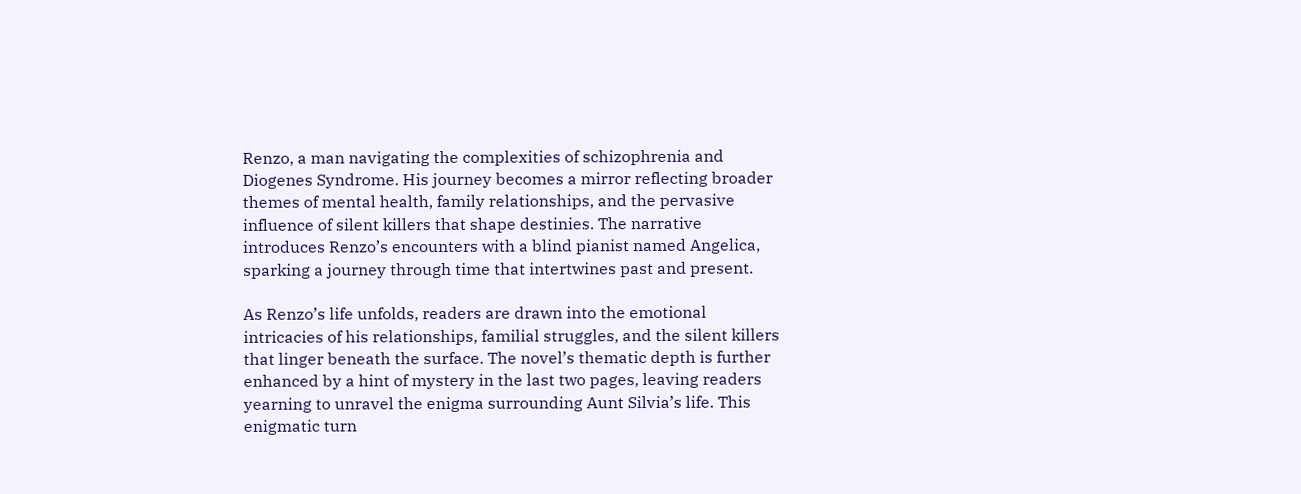Renzo, a man navigating the complexities of schizophrenia and Diogenes Syndrome. His journey becomes a mirror reflecting broader themes of mental health, family relationships, and the pervasive influence of silent killers that shape destinies. The narrative introduces Renzo’s encounters with a blind pianist named Angelica, sparking a journey through time that intertwines past and present.

As Renzo’s life unfolds, readers are drawn into the emotional intricacies of his relationships, familial struggles, and the silent killers that linger beneath the surface. The novel’s thematic depth is further enhanced by a hint of mystery in the last two pages, leaving readers yearning to unravel the enigma surrounding Aunt Silvia’s life. This enigmatic turn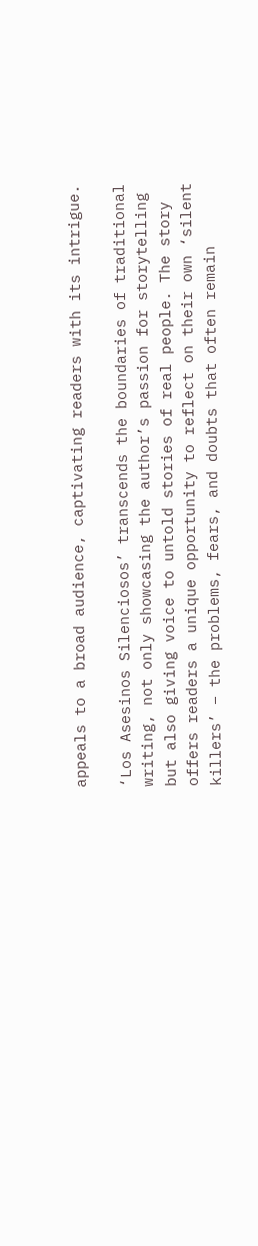appeals to a broad audience, captivating readers with its intrigue.

‘Los Asesinos Silenciosos’ transcends the boundaries of traditional writing, not only showcasing the author’s passion for storytelling but also giving voice to untold stories of real people. The story offers readers a unique opportunity to reflect on their own ‘silent killers’ – the problems, fears, and doubts that often remain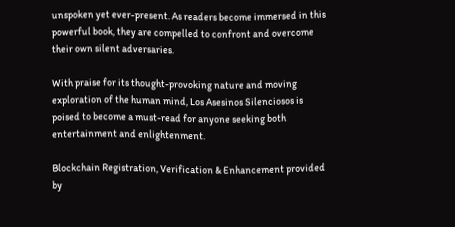unspoken yet ever-present. As readers become immersed in this powerful book, they are compelled to confront and overcome their own silent adversaries.

With praise for its thought-provoking nature and moving exploration of the human mind, Los Asesinos Silenciosos is poised to become a must-read for anyone seeking both entertainment and enlightenment.

Blockchain Registration, Verification & Enhancement provided by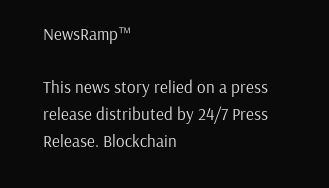NewsRamp™

This news story relied on a press release distributed by 24/7 Press Release. Blockchain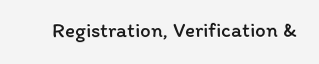Registration, Verification &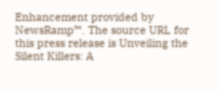Enhancement provided by NewsRamp™. The source URL for this press release is Unveiling the Silent Killers: A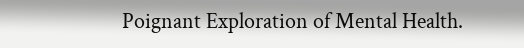Poignant Exploration of Mental Health.